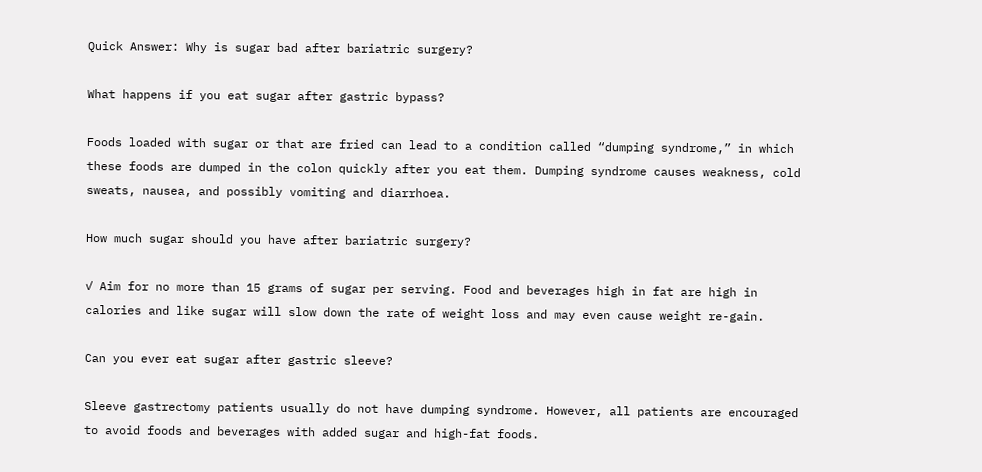Quick Answer: Why is sugar bad after bariatric surgery?

What happens if you eat sugar after gastric bypass?

Foods loaded with sugar or that are fried can lead to a condition called “dumping syndrome,” in which these foods are dumped in the colon quickly after you eat them. Dumping syndrome causes weakness, cold sweats, nausea, and possibly vomiting and diarrhoea.

How much sugar should you have after bariatric surgery?

✓ Aim for no more than 15 grams of sugar per serving. Food and beverages high in fat are high in calories and like sugar will slow down the rate of weight loss and may even cause weight re-gain.

Can you ever eat sugar after gastric sleeve?

Sleeve gastrectomy patients usually do not have dumping syndrome. However, all patients are encouraged to avoid foods and beverages with added sugar and high-fat foods.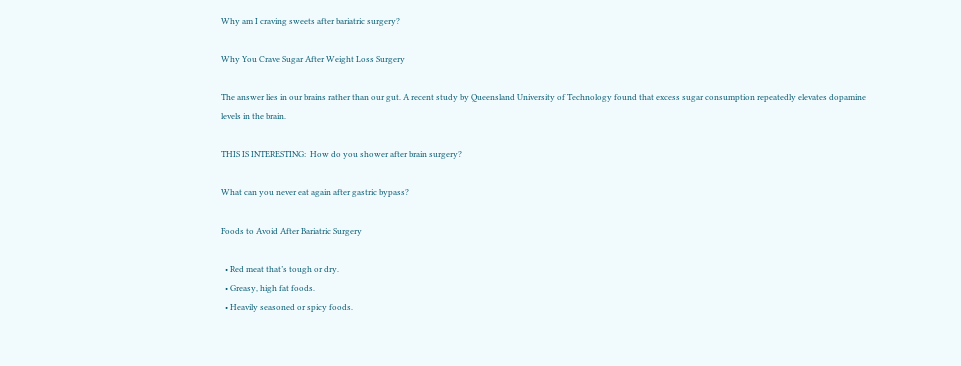Why am I craving sweets after bariatric surgery?

Why You Crave Sugar After Weight Loss Surgery

The answer lies in our brains rather than our gut. A recent study by Queensland University of Technology found that excess sugar consumption repeatedly elevates dopamine levels in the brain.

THIS IS INTERESTING:  How do you shower after brain surgery?

What can you never eat again after gastric bypass?

Foods to Avoid After Bariatric Surgery

  • Red meat that’s tough or dry.
  • Greasy, high fat foods.
  • Heavily seasoned or spicy foods.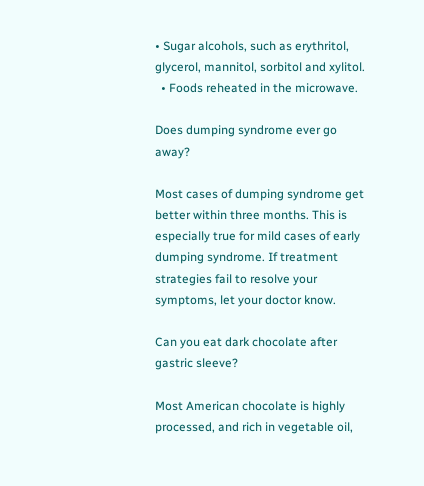• Sugar alcohols, such as erythritol, glycerol, mannitol, sorbitol and xylitol.
  • Foods reheated in the microwave.

Does dumping syndrome ever go away?

Most cases of dumping syndrome get better within three months. This is especially true for mild cases of early dumping syndrome. If treatment strategies fail to resolve your symptoms, let your doctor know.

Can you eat dark chocolate after gastric sleeve?

Most American chocolate is highly processed, and rich in vegetable oil,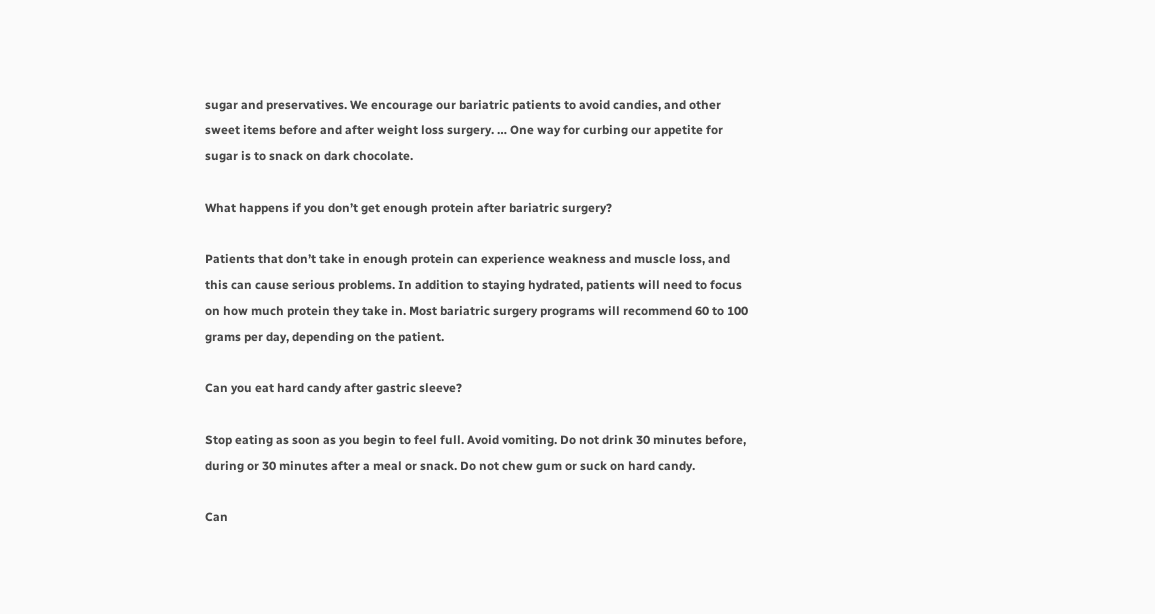sugar and preservatives. We encourage our bariatric patients to avoid candies, and other sweet items before and after weight loss surgery. … One way for curbing our appetite for sugar is to snack on dark chocolate.

What happens if you don’t get enough protein after bariatric surgery?

Patients that don’t take in enough protein can experience weakness and muscle loss, and this can cause serious problems. In addition to staying hydrated, patients will need to focus on how much protein they take in. Most bariatric surgery programs will recommend 60 to 100 grams per day, depending on the patient.

Can you eat hard candy after gastric sleeve?

Stop eating as soon as you begin to feel full. Avoid vomiting. Do not drink 30 minutes before, during or 30 minutes after a meal or snack. Do not chew gum or suck on hard candy.

Can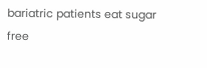bariatric patients eat sugar free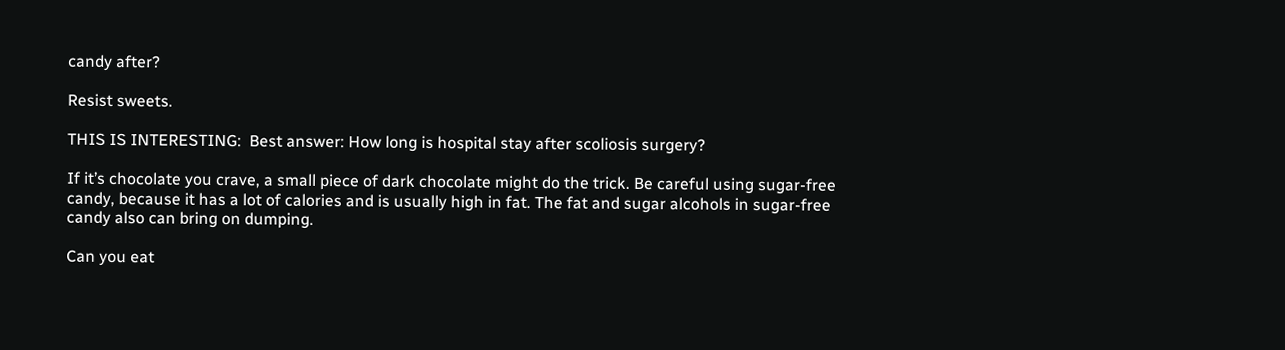candy after?

Resist sweets.

THIS IS INTERESTING:  Best answer: How long is hospital stay after scoliosis surgery?

If it’s chocolate you crave, a small piece of dark chocolate might do the trick. Be careful using sugar-free candy, because it has a lot of calories and is usually high in fat. The fat and sugar alcohols in sugar-free candy also can bring on dumping.

Can you eat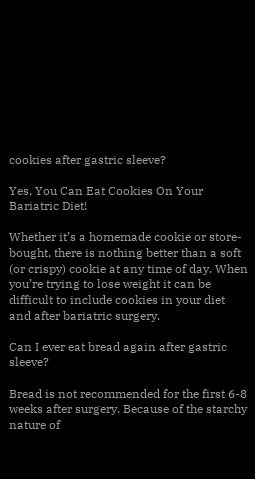cookies after gastric sleeve?

Yes, You Can Eat Cookies On Your Bariatric Diet!

Whether it’s a homemade cookie or store-bought, there is nothing better than a soft (or crispy) cookie at any time of day. When you’re trying to lose weight it can be difficult to include cookies in your diet and after bariatric surgery.

Can I ever eat bread again after gastric sleeve?

Bread is not recommended for the first 6-8 weeks after surgery. Because of the starchy nature of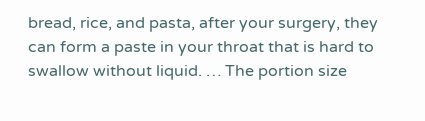bread, rice, and pasta, after your surgery, they can form a paste in your throat that is hard to swallow without liquid. … The portion size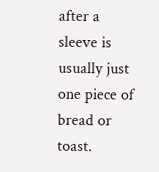after a sleeve is usually just one piece of bread or toast.